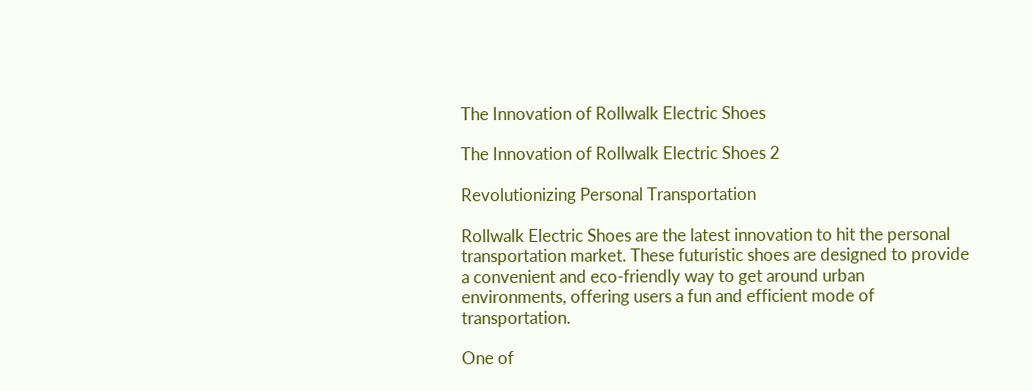The Innovation of Rollwalk Electric Shoes

The Innovation of Rollwalk Electric Shoes 2

Revolutionizing Personal Transportation

Rollwalk Electric Shoes are the latest innovation to hit the personal transportation market. These futuristic shoes are designed to provide a convenient and eco-friendly way to get around urban environments, offering users a fun and efficient mode of transportation.

One of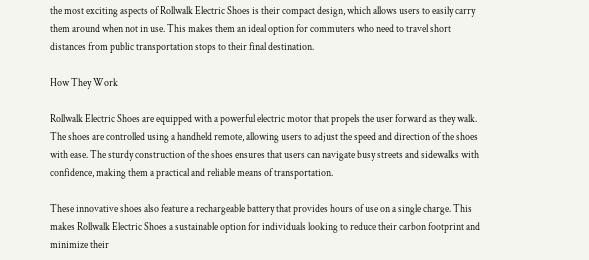the most exciting aspects of Rollwalk Electric Shoes is their compact design, which allows users to easily carry them around when not in use. This makes them an ideal option for commuters who need to travel short distances from public transportation stops to their final destination.

How They Work

Rollwalk Electric Shoes are equipped with a powerful electric motor that propels the user forward as they walk. The shoes are controlled using a handheld remote, allowing users to adjust the speed and direction of the shoes with ease. The sturdy construction of the shoes ensures that users can navigate busy streets and sidewalks with confidence, making them a practical and reliable means of transportation.

These innovative shoes also feature a rechargeable battery that provides hours of use on a single charge. This makes Rollwalk Electric Shoes a sustainable option for individuals looking to reduce their carbon footprint and minimize their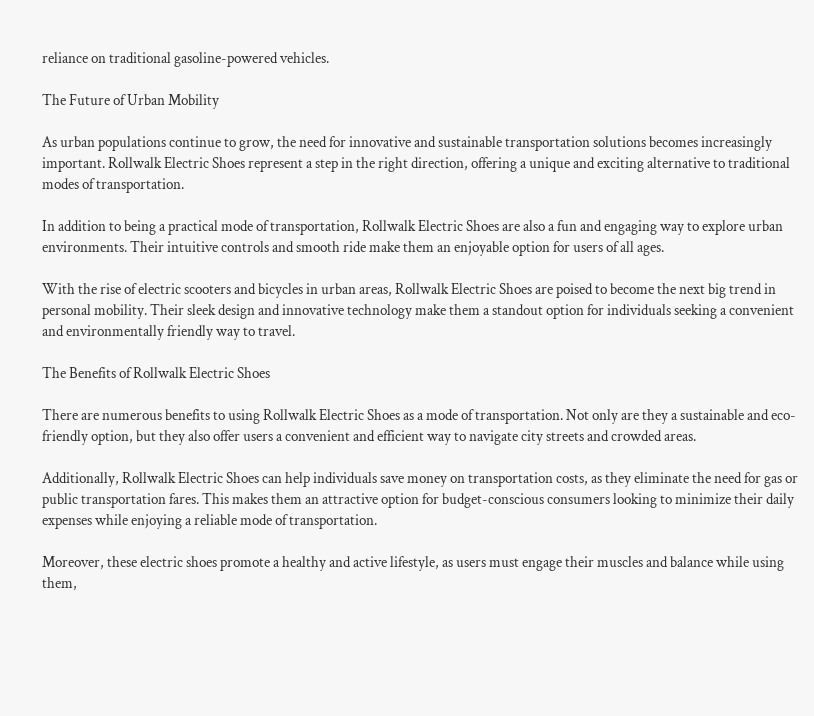reliance on traditional gasoline-powered vehicles.

The Future of Urban Mobility

As urban populations continue to grow, the need for innovative and sustainable transportation solutions becomes increasingly important. Rollwalk Electric Shoes represent a step in the right direction, offering a unique and exciting alternative to traditional modes of transportation.

In addition to being a practical mode of transportation, Rollwalk Electric Shoes are also a fun and engaging way to explore urban environments. Their intuitive controls and smooth ride make them an enjoyable option for users of all ages.

With the rise of electric scooters and bicycles in urban areas, Rollwalk Electric Shoes are poised to become the next big trend in personal mobility. Their sleek design and innovative technology make them a standout option for individuals seeking a convenient and environmentally friendly way to travel.

The Benefits of Rollwalk Electric Shoes

There are numerous benefits to using Rollwalk Electric Shoes as a mode of transportation. Not only are they a sustainable and eco-friendly option, but they also offer users a convenient and efficient way to navigate city streets and crowded areas.

Additionally, Rollwalk Electric Shoes can help individuals save money on transportation costs, as they eliminate the need for gas or public transportation fares. This makes them an attractive option for budget-conscious consumers looking to minimize their daily expenses while enjoying a reliable mode of transportation.

Moreover, these electric shoes promote a healthy and active lifestyle, as users must engage their muscles and balance while using them,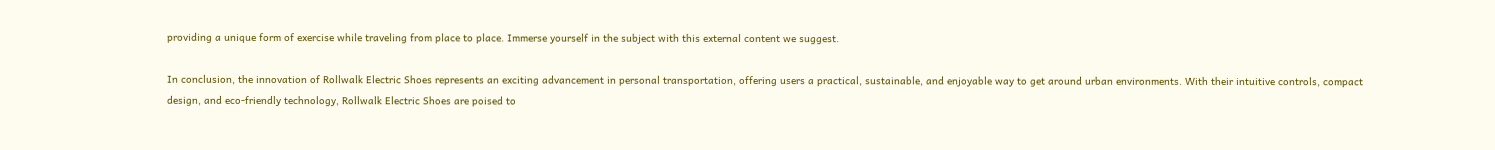providing a unique form of exercise while traveling from place to place. Immerse yourself in the subject with this external content we suggest.

In conclusion, the innovation of Rollwalk Electric Shoes represents an exciting advancement in personal transportation, offering users a practical, sustainable, and enjoyable way to get around urban environments. With their intuitive controls, compact design, and eco-friendly technology, Rollwalk Electric Shoes are poised to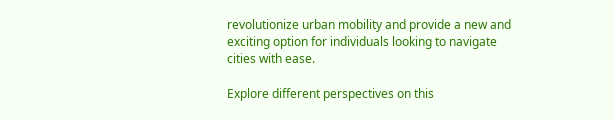revolutionize urban mobility and provide a new and exciting option for individuals looking to navigate cities with ease.

Explore different perspectives on this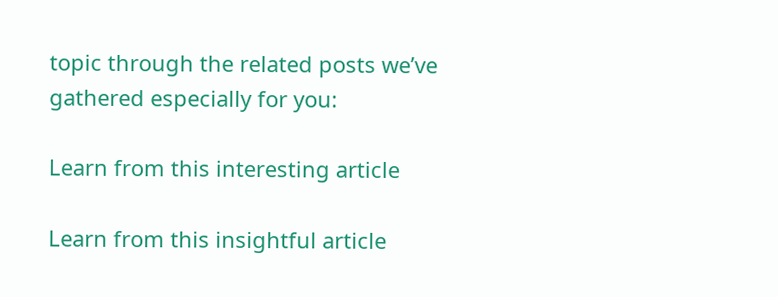topic through the related posts we’ve gathered especially for you:

Learn from this interesting article

Learn from this insightful article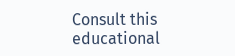Consult this educational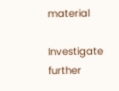material

Investigate further